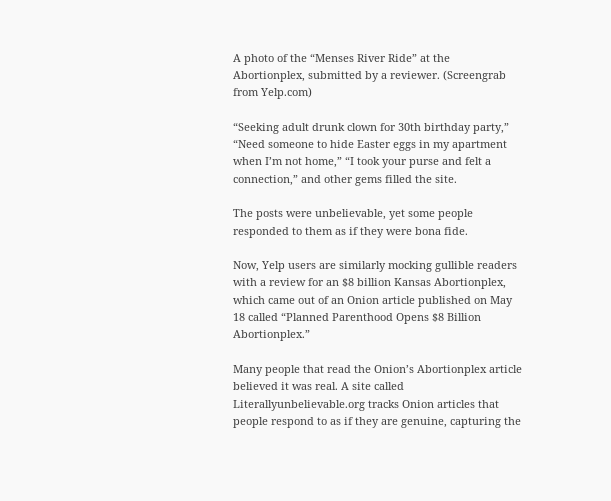A photo of the “Menses River Ride” at the Abortionplex, submitted by a reviewer. (Screengrab from Yelp.com)

“Seeking adult drunk clown for 30th birthday party,” “Need someone to hide Easter eggs in my apartment when I’m not home,” “I took your purse and felt a connection,” and other gems filled the site.

The posts were unbelievable, yet some people responded to them as if they were bona fide.

Now, Yelp users are similarly mocking gullible readers with a review for an $8 billion Kansas Abortionplex, which came out of an Onion article published on May 18 called “Planned Parenthood Opens $8 Billion Abortionplex.”

Many people that read the Onion’s Abortionplex article believed it was real. A site called Literallyunbelievable.org tracks Onion articles that people respond to as if they are genuine, capturing the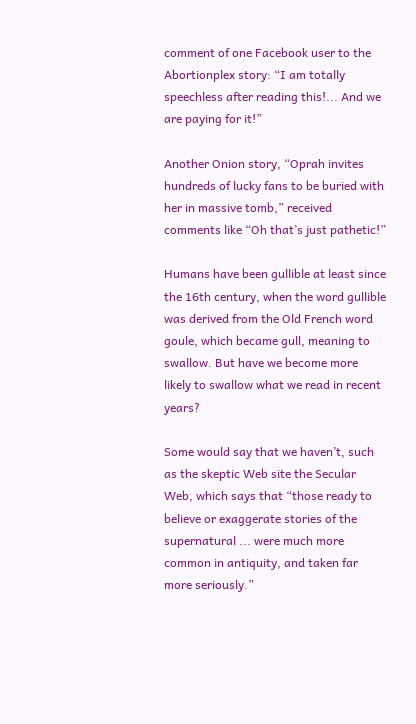comment of one Facebook user to the Abortionplex story: “I am totally speechless after reading this!... And we are paying for it!”

Another Onion story, “Oprah invites hundreds of lucky fans to be buried with her in massive tomb,” received comments like “Oh that’s just pathetic!”

Humans have been gullible at least since the 16th century, when the word gullible was derived from the Old French word goule, which became gull, meaning to swallow. But have we become more likely to swallow what we read in recent years?

Some would say that we haven’t, such as the skeptic Web site the Secular Web, which says that “those ready to believe or exaggerate stories of the supernatural ... were much more common in antiquity, and taken far more seriously.”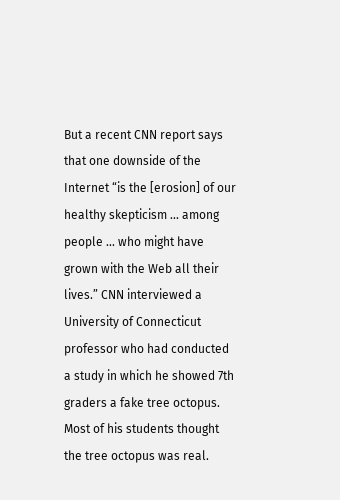But a recent CNN report says that one downside of the Internet “is the [erosion] of our healthy skepticism ... among people ... who might have grown with the Web all their lives.” CNN interviewed a University of Connecticut professor who had conducted a study in which he showed 7th graders a fake tree octopus. Most of his students thought the tree octopus was real.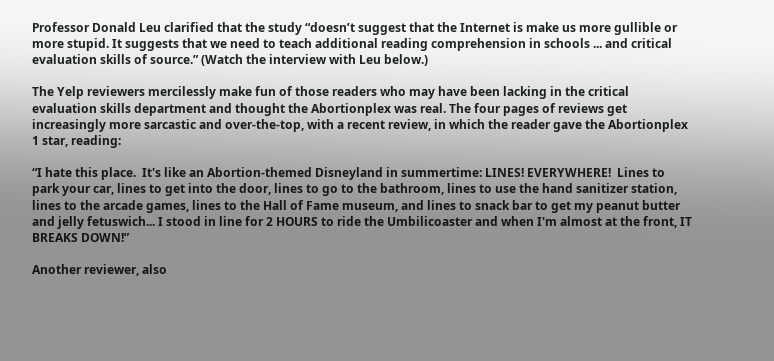Professor Donald Leu clarified that the study “doesn’t suggest that the Internet is make us more gullible or more stupid. It suggests that we need to teach additional reading comprehension in schools ... and critical evaluation skills of source.” (Watch the interview with Leu below.)

The Yelp reviewers mercilessly make fun of those readers who may have been lacking in the critical evaluation skills department and thought the Abortionplex was real. The four pages of reviews get increasingly more sarcastic and over-the-top, with a recent review, in which the reader gave the Abortionplex 1 star, reading:

“I hate this place.  It's like an Abortion-themed Disneyland in summertime: LINES! EVERYWHERE!  Lines to park your car, lines to get into the door, lines to go to the bathroom, lines to use the hand sanitizer station, lines to the arcade games, lines to the Hall of Fame museum, and lines to snack bar to get my peanut butter and jelly fetuswich... I stood in line for 2 HOURS to ride the Umbilicoaster and when I'm almost at the front, IT BREAKS DOWN!”

Another reviewer, also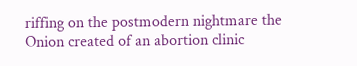riffing on the postmodern nightmare the Onion created of an abortion clinic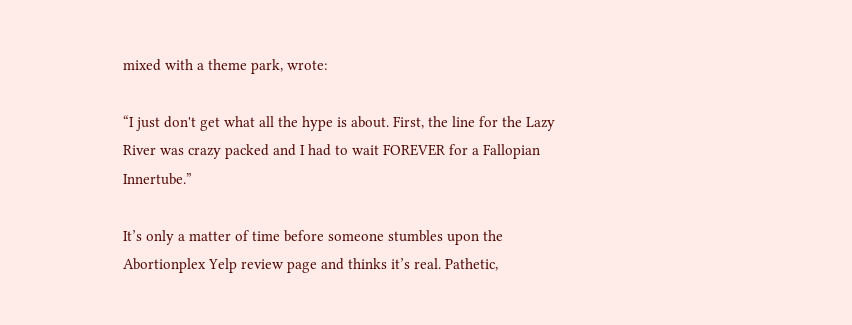mixed with a theme park, wrote:

“I just don't get what all the hype is about. First, the line for the Lazy River was crazy packed and I had to wait FOREVER for a Fallopian Innertube.”

It’s only a matter of time before someone stumbles upon the Abortionplex Yelp review page and thinks it’s real. Pathetic,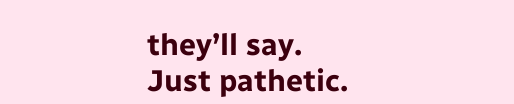they’ll say. Just pathetic.